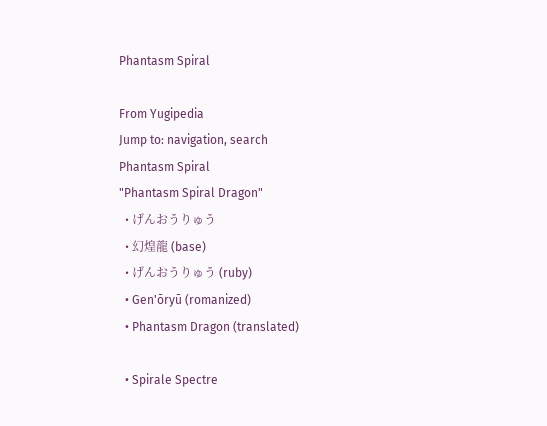Phantasm Spiral

From Yugipedia
Jump to: navigation, search
Phantasm Spiral
"Phantasm Spiral Dragon"
  • げんおうりゅう
  • 幻煌龍 (base)
  • げんおうりゅう (ruby)
  • Gen'ōryū (romanized)
  • Phantasm Dragon (translated)

  • Spirale Spectre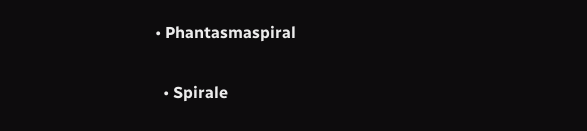• Phantasmaspiral

  • Spirale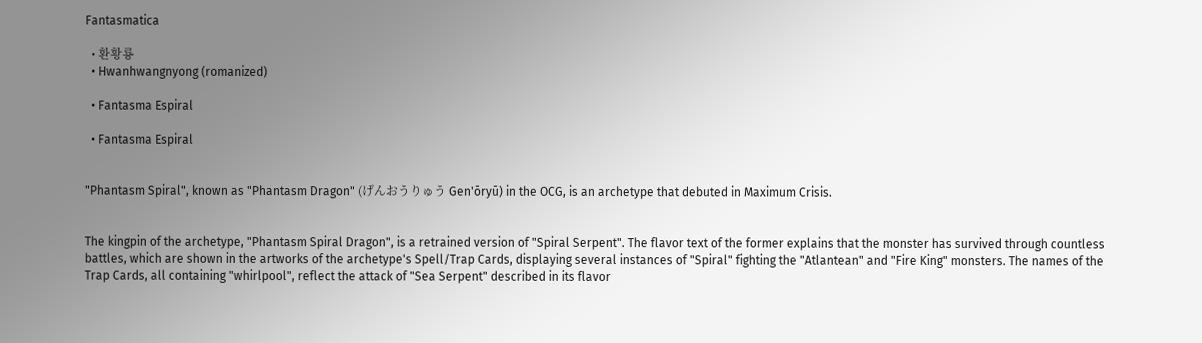Fantasmatica

  • 환황룡
  • Hwanhwangnyong (romanized)

  • Fantasma Espiral

  • Fantasma Espiral


"Phantasm Spiral", known as "Phantasm Dragon" (げんおうりゅう Gen'ōryū) in the OCG, is an archetype that debuted in Maximum Crisis.


The kingpin of the archetype, "Phantasm Spiral Dragon", is a retrained version of "Spiral Serpent". The flavor text of the former explains that the monster has survived through countless battles, which are shown in the artworks of the archetype's Spell/Trap Cards, displaying several instances of "Spiral" fighting the "Atlantean" and "Fire King" monsters. The names of the Trap Cards, all containing "whirlpool", reflect the attack of "Sea Serpent" described in its flavor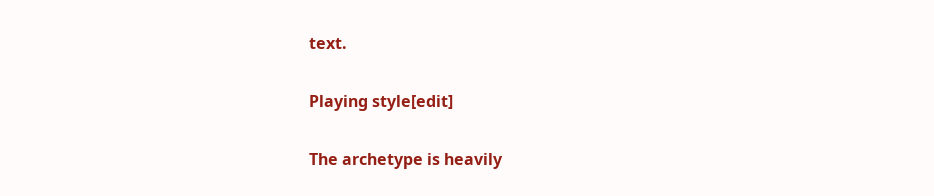text.

Playing style[edit]

The archetype is heavily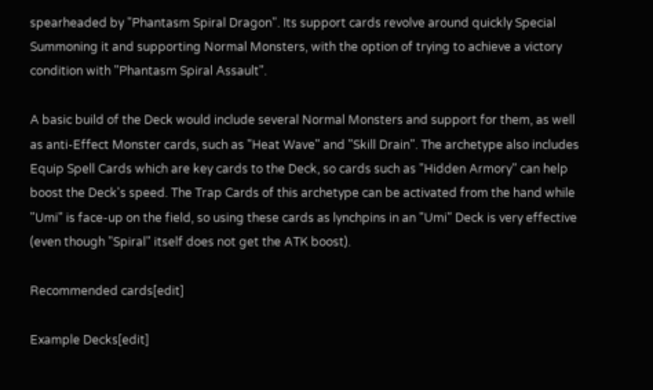spearheaded by "Phantasm Spiral Dragon". Its support cards revolve around quickly Special Summoning it and supporting Normal Monsters, with the option of trying to achieve a victory condition with "Phantasm Spiral Assault".

A basic build of the Deck would include several Normal Monsters and support for them, as well as anti-Effect Monster cards, such as "Heat Wave" and "Skill Drain". The archetype also includes Equip Spell Cards which are key cards to the Deck, so cards such as "Hidden Armory" can help boost the Deck's speed. The Trap Cards of this archetype can be activated from the hand while "Umi" is face-up on the field, so using these cards as lynchpins in an "Umi" Deck is very effective (even though "Spiral" itself does not get the ATK boost).

Recommended cards[edit]

Example Decks[edit]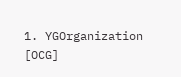1. YGOrganization [OCG]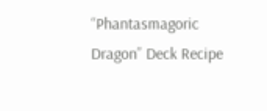“Phantasmagoric Dragon” Deck Recipe